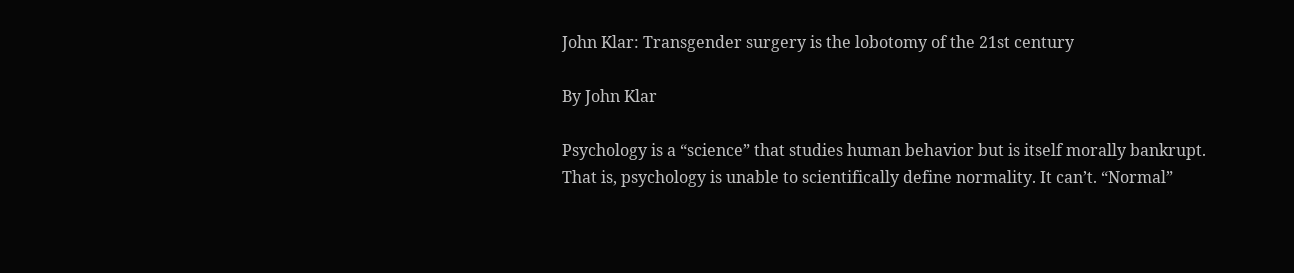John Klar: Transgender surgery is the lobotomy of the 21st century

By John Klar

Psychology is a “science” that studies human behavior but is itself morally bankrupt. That is, psychology is unable to scientifically define normality. It can’t. “Normal”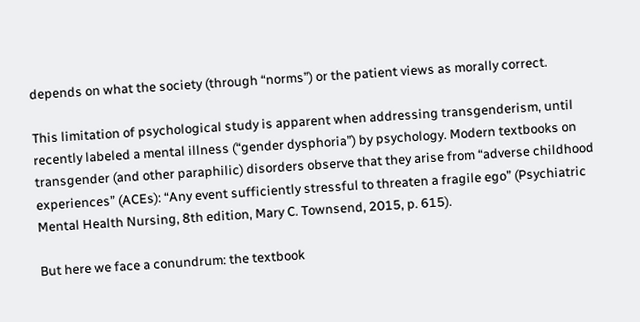depends on what the society (through “norms”) or the patient views as morally correct.

This limitation of psychological study is apparent when addressing transgenderism, until recently labeled a mental illness (“gender dysphoria”) by psychology. Modern textbooks on transgender (and other paraphilic) disorders observe that they arise from “adverse childhood experiences” (ACEs): “Any event sufficiently stressful to threaten a fragile ego” (Psychiatric Mental Health Nursing, 8th edition, Mary C. Townsend, 2015, p. 615).

But here we face a conundrum: the textbook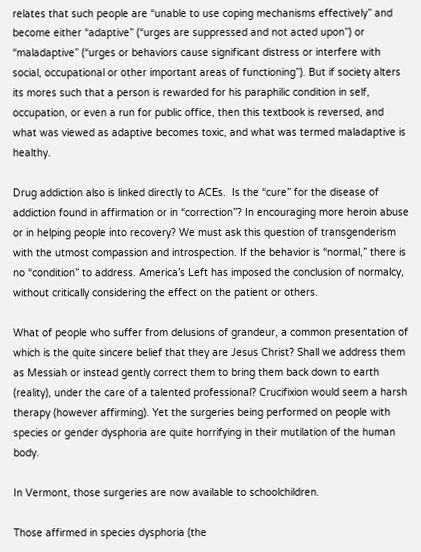relates that such people are “unable to use coping mechanisms effectively” and become either “adaptive” (“urges are suppressed and not acted upon”) or “maladaptive” (“urges or behaviors cause significant distress or interfere with social, occupational or other important areas of functioning”). But if society alters its mores such that a person is rewarded for his paraphilic condition in self, occupation, or even a run for public office, then this textbook is reversed, and what was viewed as adaptive becomes toxic, and what was termed maladaptive is healthy.

Drug addiction also is linked directly to ACEs.  Is the “cure” for the disease of addiction found in affirmation or in “correction”? In encouraging more heroin abuse or in helping people into recovery? We must ask this question of transgenderism with the utmost compassion and introspection. If the behavior is “normal,” there is no “condition” to address. America’s Left has imposed the conclusion of normalcy, without critically considering the effect on the patient or others.

What of people who suffer from delusions of grandeur, a common presentation of which is the quite sincere belief that they are Jesus Christ? Shall we address them as Messiah or instead gently correct them to bring them back down to earth (reality), under the care of a talented professional? Crucifixion would seem a harsh therapy (however affirming). Yet the surgeries being performed on people with species or gender dysphoria are quite horrifying in their mutilation of the human body.

In Vermont, those surgeries are now available to schoolchildren.

Those affirmed in species dysphoria (the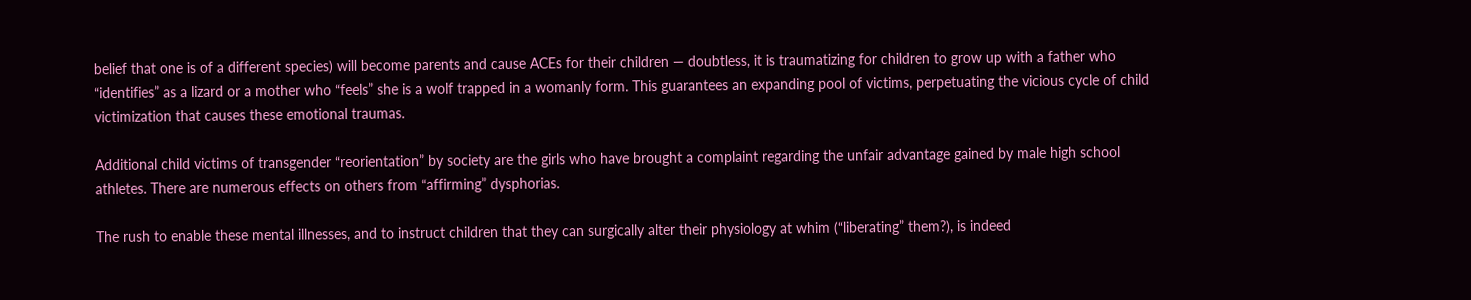belief that one is of a different species) will become parents and cause ACEs for their children — doubtless, it is traumatizing for children to grow up with a father who “identifies” as a lizard or a mother who “feels” she is a wolf trapped in a womanly form. This guarantees an expanding pool of victims, perpetuating the vicious cycle of child victimization that causes these emotional traumas.

Additional child victims of transgender “reorientation” by society are the girls who have brought a complaint regarding the unfair advantage gained by male high school athletes. There are numerous effects on others from “affirming” dysphorias.

The rush to enable these mental illnesses, and to instruct children that they can surgically alter their physiology at whim (“liberating” them?), is indeed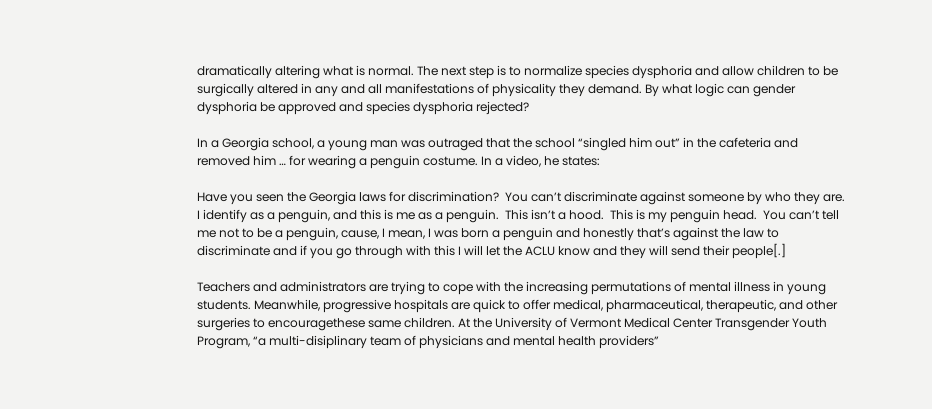dramatically altering what is normal. The next step is to normalize species dysphoria and allow children to be surgically altered in any and all manifestations of physicality they demand. By what logic can gender dysphoria be approved and species dysphoria rejected?

In a Georgia school, a young man was outraged that the school “singled him out” in the cafeteria and removed him … for wearing a penguin costume. In a video, he states:

Have you seen the Georgia laws for discrimination?  You can’t discriminate against someone by who they are.  I identify as a penguin, and this is me as a penguin.  This isn’t a hood.  This is my penguin head.  You can’t tell me not to be a penguin, cause, I mean, I was born a penguin and honestly that’s against the law to discriminate and if you go through with this I will let the ACLU know and they will send their people[.]

Teachers and administrators are trying to cope with the increasing permutations of mental illness in young students. Meanwhile, progressive hospitals are quick to offer medical, pharmaceutical, therapeutic, and other surgeries to encouragethese same children. At the University of Vermont Medical Center Transgender Youth Program, “a multi-disiplinary team of physicians and mental health providers”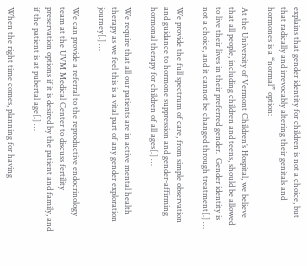explains that gender identity for children is not a choice, but that radically and irrevocably altering their genitals and hormones is a “normal” option:

At the University of Vermont Children’s Hospital, we believe that all people, including children and teens, should be allowed to live their lives in their preferred gender.  Gender identity is not a choice, and it cannot be changed through treatment[.] …

We provide the full spectrum of care, from simple observation and guidance to hormone suppression and gender-affirming hormonal therapy for children of all ages[.] …

We require that all our patients are in active mental health therapy as we feel this is a vital part of any gender exploration journey[.] …

We can provide a referral to the reproductive endocrinology team at the UVM Medical Center to discuss fertility preservation options if it is desired by the patient and family, and if the patient is at pubertal age[.] …

When the right time comes, planning for having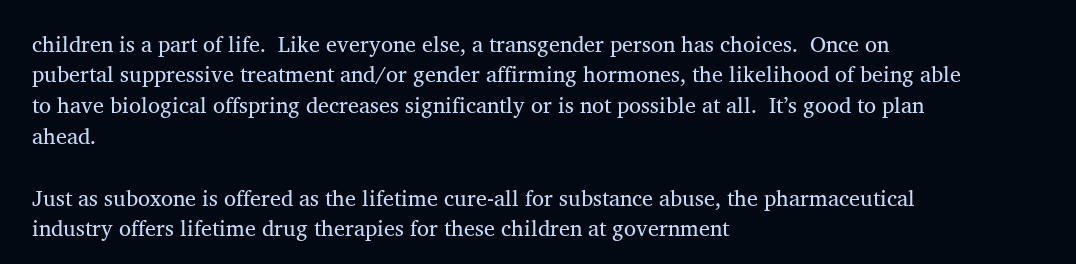children is a part of life.  Like everyone else, a transgender person has choices.  Once on pubertal suppressive treatment and/or gender affirming hormones, the likelihood of being able to have biological offspring decreases significantly or is not possible at all.  It’s good to plan ahead.

Just as suboxone is offered as the lifetime cure-all for substance abuse, the pharmaceutical industry offers lifetime drug therapies for these children at government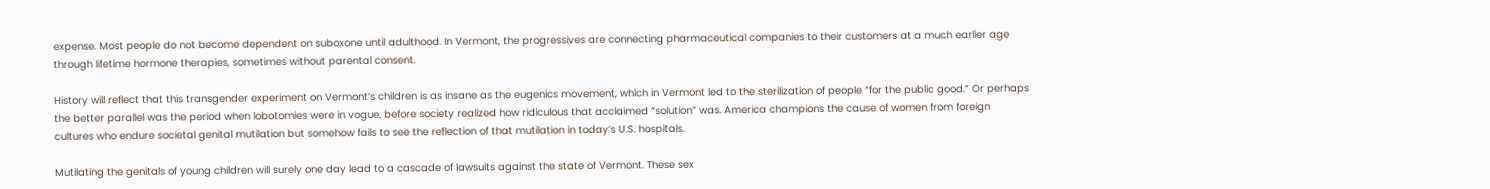expense. Most people do not become dependent on suboxone until adulthood. In Vermont, the progressives are connecting pharmaceutical companies to their customers at a much earlier age through lifetime hormone therapies, sometimes without parental consent.

History will reflect that this transgender experiment on Vermont’s children is as insane as the eugenics movement, which in Vermont led to the sterilization of people “for the public good.” Or perhaps the better parallel was the period when lobotomies were in vogue, before society realized how ridiculous that acclaimed “solution” was. America champions the cause of women from foreign cultures who endure societal genital mutilation but somehow fails to see the reflection of that mutilation in today’s U.S. hospitals.

Mutilating the genitals of young children will surely one day lead to a cascade of lawsuits against the state of Vermont. These sex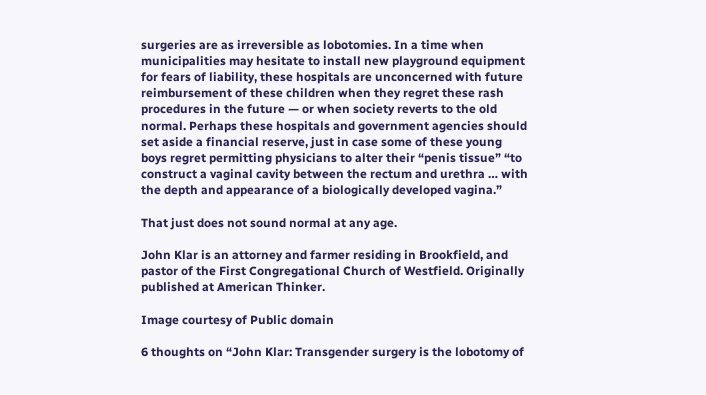surgeries are as irreversible as lobotomies. In a time when municipalities may hesitate to install new playground equipment for fears of liability, these hospitals are unconcerned with future reimbursement of these children when they regret these rash procedures in the future — or when society reverts to the old normal. Perhaps these hospitals and government agencies should set aside a financial reserve, just in case some of these young boys regret permitting physicians to alter their “penis tissue” “to construct a vaginal cavity between the rectum and urethra … with the depth and appearance of a biologically developed vagina.”

That just does not sound normal at any age.

John Klar is an attorney and farmer residing in Brookfield, and pastor of the First Congregational Church of Westfield. Originally published at American Thinker.

Image courtesy of Public domain

6 thoughts on “John Klar: Transgender surgery is the lobotomy of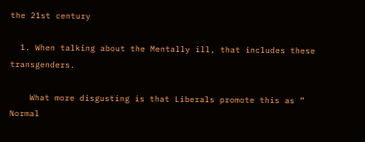the 21st century

  1. When talking about the Mentally ill, that includes these transgenders.

    What more disgusting is that Liberals promote this as ” Normal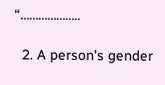“………………..

  2. A person’s gender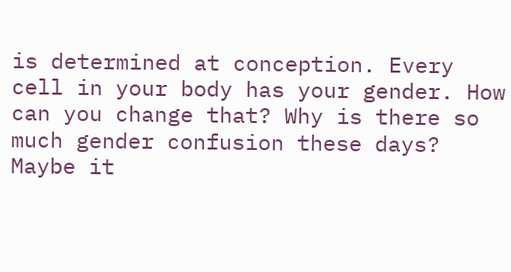is determined at conception. Every cell in your body has your gender. How can you change that? Why is there so much gender confusion these days? Maybe it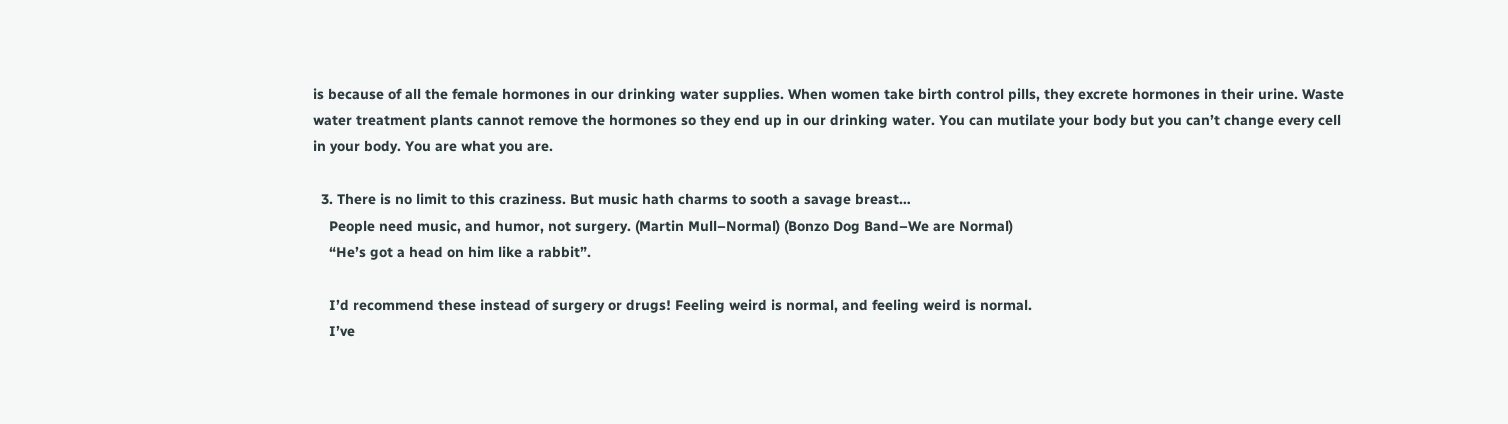is because of all the female hormones in our drinking water supplies. When women take birth control pills, they excrete hormones in their urine. Waste water treatment plants cannot remove the hormones so they end up in our drinking water. You can mutilate your body but you can’t change every cell in your body. You are what you are.

  3. There is no limit to this craziness. But music hath charms to sooth a savage breast…
    People need music, and humor, not surgery. (Martin Mull–Normal) (Bonzo Dog Band–We are Normal)
    “He’s got a head on him like a rabbit”.

    I’d recommend these instead of surgery or drugs! Feeling weird is normal, and feeling weird is normal.
    I’ve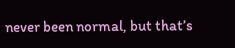never been normal, but that’s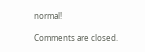normal!

Comments are closed.